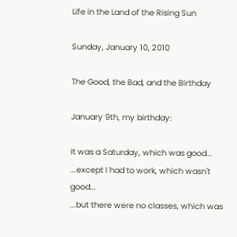Life in the Land of the Rising Sun

Sunday, January 10, 2010

The Good, the Bad, and the Birthday

January 9th, my birthday:

It was a Saturday, which was good...
...except I had to work, which wasn't good...
...but there were no classes, which was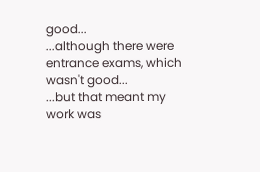good...
...although there were entrance exams, which wasn't good...
...but that meant my work was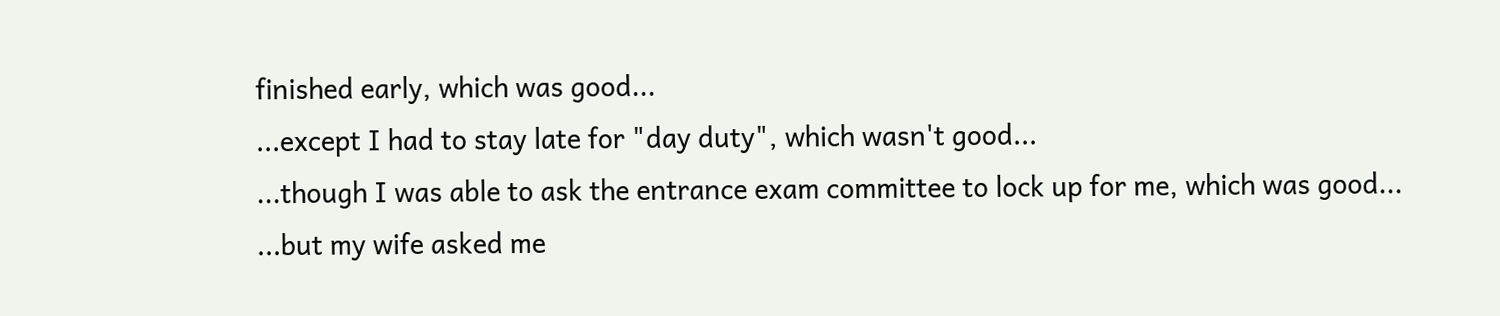finished early, which was good...
...except I had to stay late for "day duty", which wasn't good...
...though I was able to ask the entrance exam committee to lock up for me, which was good...
...but my wife asked me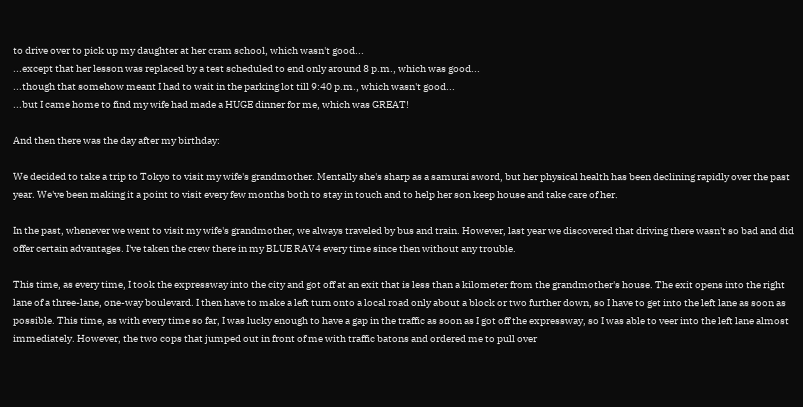to drive over to pick up my daughter at her cram school, which wasn't good...
...except that her lesson was replaced by a test scheduled to end only around 8 p.m., which was good...
...though that somehow meant I had to wait in the parking lot till 9:40 p.m., which wasn't good...
...but I came home to find my wife had made a HUGE dinner for me, which was GREAT!

And then there was the day after my birthday:

We decided to take a trip to Tokyo to visit my wife's grandmother. Mentally she's sharp as a samurai sword, but her physical health has been declining rapidly over the past year. We've been making it a point to visit every few months both to stay in touch and to help her son keep house and take care of her.

In the past, whenever we went to visit my wife's grandmother, we always traveled by bus and train. However, last year we discovered that driving there wasn't so bad and did offer certain advantages. I've taken the crew there in my BLUE RAV4 every time since then without any trouble.

This time, as every time, I took the expressway into the city and got off at an exit that is less than a kilometer from the grandmother's house. The exit opens into the right lane of a three-lane, one-way boulevard. I then have to make a left turn onto a local road only about a block or two further down, so I have to get into the left lane as soon as possible. This time, as with every time so far, I was lucky enough to have a gap in the traffic as soon as I got off the expressway, so I was able to veer into the left lane almost immediately. However, the two cops that jumped out in front of me with traffic batons and ordered me to pull over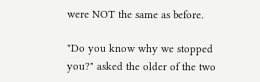were NOT the same as before.

"Do you know why we stopped you?" asked the older of the two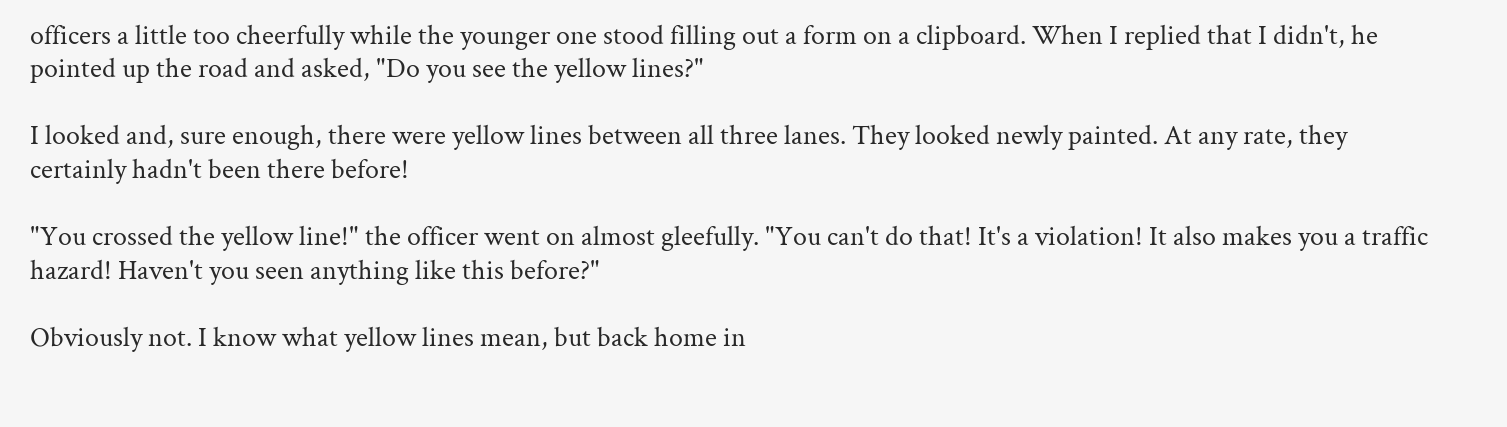officers a little too cheerfully while the younger one stood filling out a form on a clipboard. When I replied that I didn't, he pointed up the road and asked, "Do you see the yellow lines?"

I looked and, sure enough, there were yellow lines between all three lanes. They looked newly painted. At any rate, they certainly hadn't been there before!

"You crossed the yellow line!" the officer went on almost gleefully. "You can't do that! It's a violation! It also makes you a traffic hazard! Haven't you seen anything like this before?"

Obviously not. I know what yellow lines mean, but back home in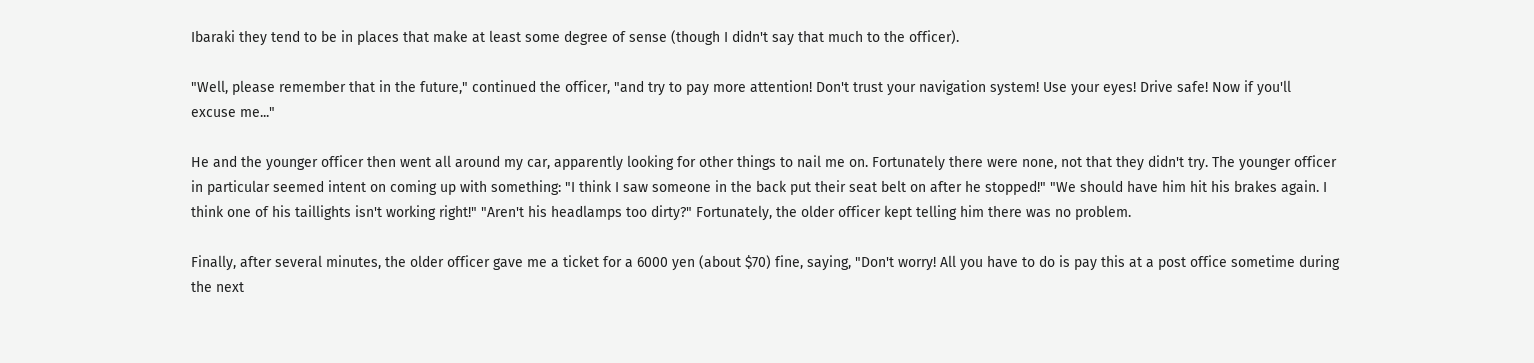Ibaraki they tend to be in places that make at least some degree of sense (though I didn't say that much to the officer).

"Well, please remember that in the future," continued the officer, "and try to pay more attention! Don't trust your navigation system! Use your eyes! Drive safe! Now if you'll excuse me..."

He and the younger officer then went all around my car, apparently looking for other things to nail me on. Fortunately there were none, not that they didn't try. The younger officer in particular seemed intent on coming up with something: "I think I saw someone in the back put their seat belt on after he stopped!" "We should have him hit his brakes again. I think one of his taillights isn't working right!" "Aren't his headlamps too dirty?" Fortunately, the older officer kept telling him there was no problem.

Finally, after several minutes, the older officer gave me a ticket for a 6000 yen (about $70) fine, saying, "Don't worry! All you have to do is pay this at a post office sometime during the next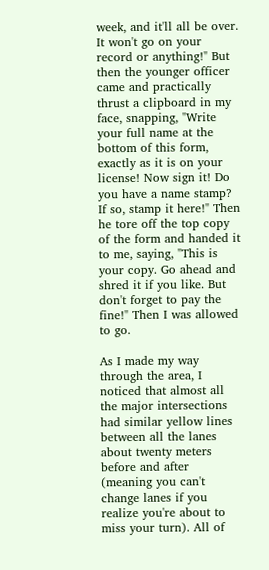week, and it'll all be over. It won't go on your record or anything!" But then the younger officer came and practically thrust a clipboard in my face, snapping, "Write your full name at the bottom of this form, exactly as it is on your license! Now sign it! Do you have a name stamp? If so, stamp it here!" Then he tore off the top copy of the form and handed it to me, saying, "This is your copy. Go ahead and shred it if you like. But don't forget to pay the fine!" Then I was allowed to go.

As I made my way through the area, I noticed that almost all the major intersections had similar yellow lines between all the lanes about twenty meters before and after (meaning you can't change lanes if you realize you're about to miss your turn). All of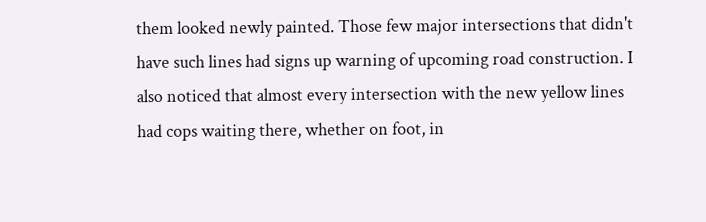them looked newly painted. Those few major intersections that didn't have such lines had signs up warning of upcoming road construction. I also noticed that almost every intersection with the new yellow lines had cops waiting there, whether on foot, in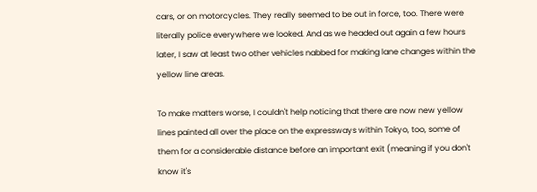cars, or on motorcycles. They really seemed to be out in force, too. There were literally police everywhere we looked. And as we headed out again a few hours later, I saw at least two other vehicles nabbed for making lane changes within the yellow line areas.

To make matters worse, I couldn't help noticing that there are now new yellow lines painted all over the place on the expressways within Tokyo, too, some of them for a considerable distance before an important exit (meaning if you don't know it's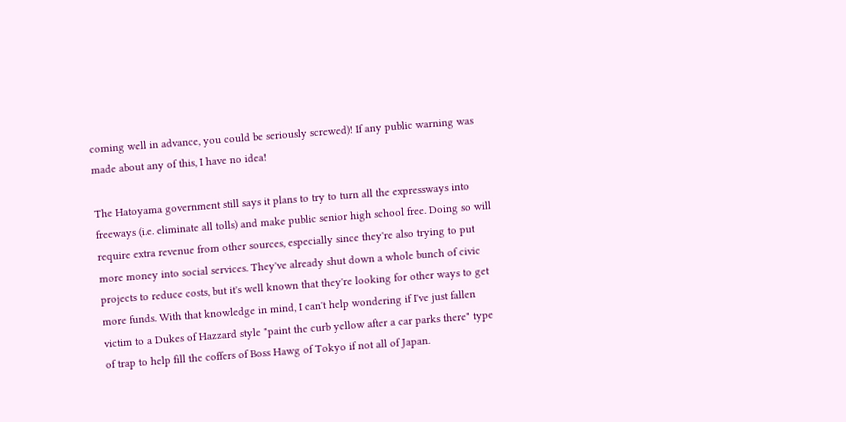coming well in advance, you could be seriously screwed)! If any public warning was made about any of this, I have no idea!

The Hatoyama government still says it plans to try to turn all the expressways into freeways (i.e. eliminate all tolls) and make public senior high school free. Doing so will require extra revenue from other sources, especially since they're also trying to put more money into social services. They've already shut down a whole bunch of civic projects to reduce costs, but it's well known that they're looking for other ways to get more funds. With that knowledge in mind, I can't help wondering if I've just fallen victim to a Dukes of Hazzard style "paint the curb yellow after a car parks there" type of trap to help fill the coffers of Boss Hawg of Tokyo if not all of Japan.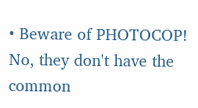• Beware of PHOTOCOP! No, they don't have the common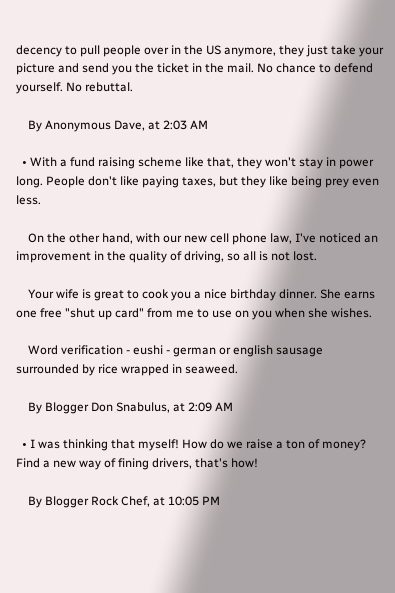decency to pull people over in the US anymore, they just take your picture and send you the ticket in the mail. No chance to defend yourself. No rebuttal.

    By Anonymous Dave, at 2:03 AM

  • With a fund raising scheme like that, they won't stay in power long. People don't like paying taxes, but they like being prey even less.

    On the other hand, with our new cell phone law, I've noticed an improvement in the quality of driving, so all is not lost.

    Your wife is great to cook you a nice birthday dinner. She earns one free "shut up card" from me to use on you when she wishes.

    Word verification - eushi - german or english sausage surrounded by rice wrapped in seaweed.

    By Blogger Don Snabulus, at 2:09 AM

  • I was thinking that myself! How do we raise a ton of money? Find a new way of fining drivers, that's how!

    By Blogger Rock Chef, at 10:05 PM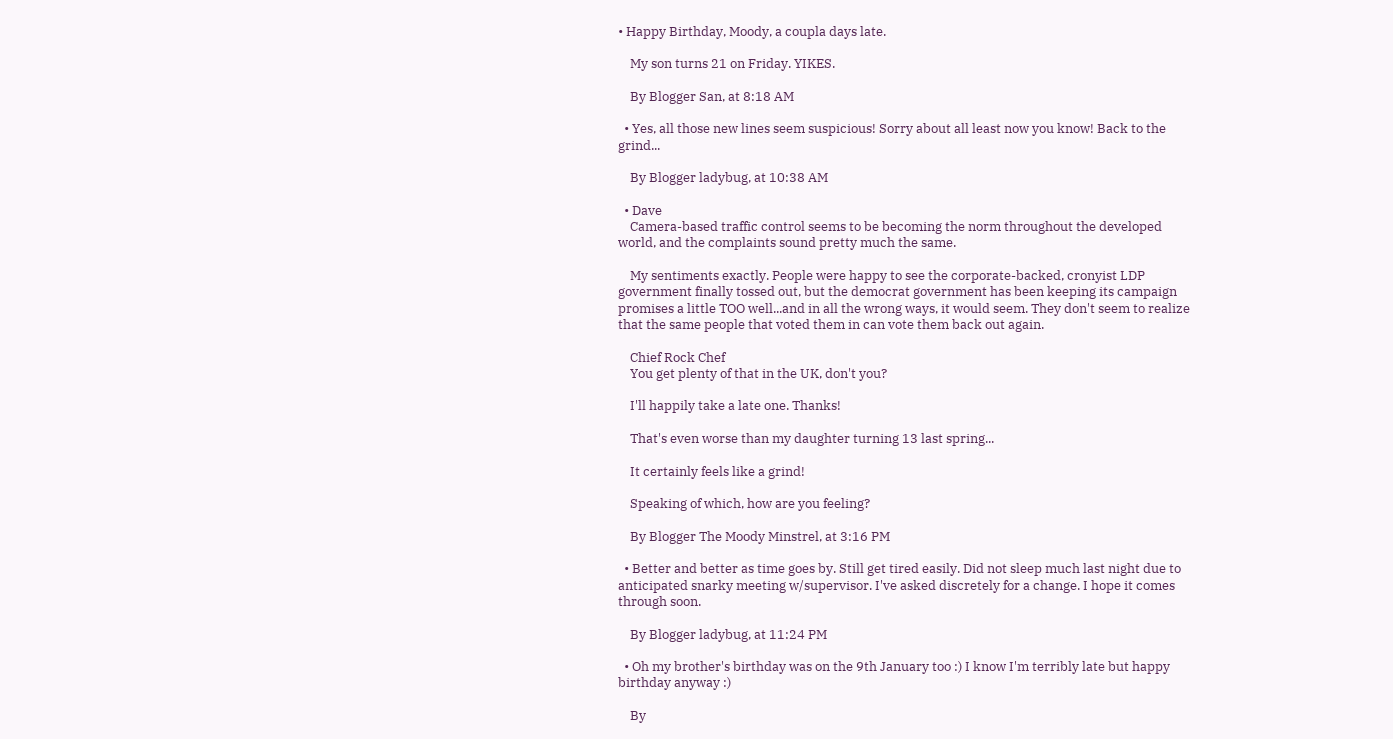• Happy Birthday, Moody, a coupla days late.

    My son turns 21 on Friday. YIKES.

    By Blogger San, at 8:18 AM

  • Yes, all those new lines seem suspicious! Sorry about all least now you know! Back to the grind...

    By Blogger ladybug, at 10:38 AM

  • Dave
    Camera-based traffic control seems to be becoming the norm throughout the developed world, and the complaints sound pretty much the same.

    My sentiments exactly. People were happy to see the corporate-backed, cronyist LDP government finally tossed out, but the democrat government has been keeping its campaign promises a little TOO well...and in all the wrong ways, it would seem. They don't seem to realize that the same people that voted them in can vote them back out again.

    Chief Rock Chef
    You get plenty of that in the UK, don't you?

    I'll happily take a late one. Thanks!

    That's even worse than my daughter turning 13 last spring...

    It certainly feels like a grind!

    Speaking of which, how are you feeling?

    By Blogger The Moody Minstrel, at 3:16 PM

  • Better and better as time goes by. Still get tired easily. Did not sleep much last night due to anticipated snarky meeting w/supervisor. I've asked discretely for a change. I hope it comes through soon.

    By Blogger ladybug, at 11:24 PM

  • Oh my brother's birthday was on the 9th January too :) I know I'm terribly late but happy birthday anyway :)

    By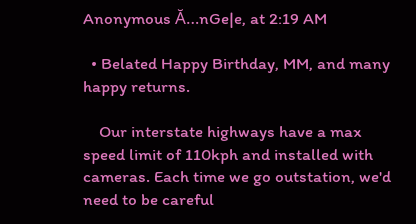Anonymous Ă…nGe|e, at 2:19 AM

  • Belated Happy Birthday, MM, and many happy returns.

    Our interstate highways have a max speed limit of 110kph and installed with cameras. Each time we go outstation, we'd need to be careful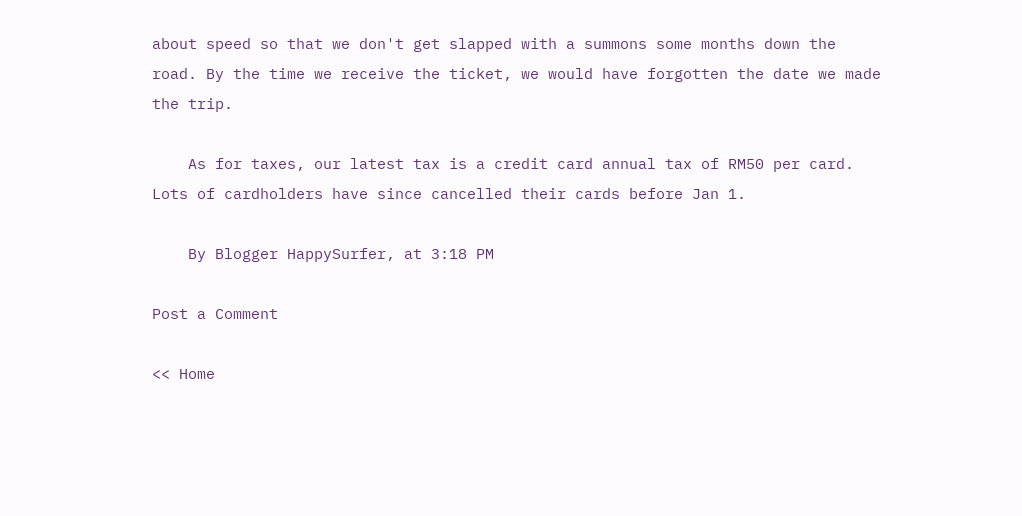about speed so that we don't get slapped with a summons some months down the road. By the time we receive the ticket, we would have forgotten the date we made the trip.

    As for taxes, our latest tax is a credit card annual tax of RM50 per card. Lots of cardholders have since cancelled their cards before Jan 1.

    By Blogger HappySurfer, at 3:18 PM

Post a Comment

<< Home